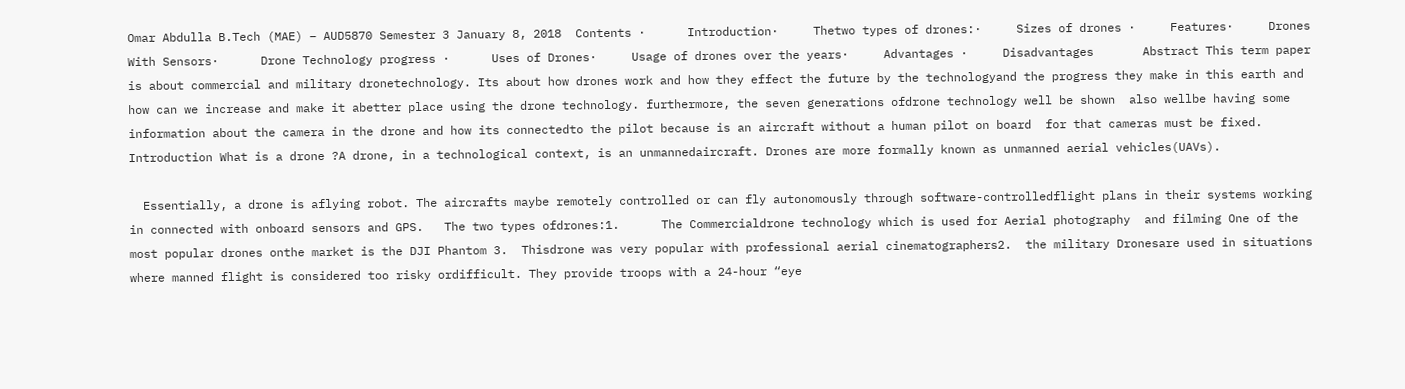Omar Abdulla B.Tech (MAE) – AUD5870 Semester 3 January 8, 2018  Contents ·      Introduction·     Thetwo types of drones:·     Sizes of drones ·     Features·     Drones With Sensors·      Drone Technology progress ·      Uses of Drones·     Usage of drones over the years·     Advantages ·     Disadvantages       Abstract This term paper is about commercial and military dronetechnology. Its about how drones work and how they effect the future by the technologyand the progress they make in this earth and how can we increase and make it abetter place using the drone technology. furthermore, the seven generations ofdrone technology well be shown  also wellbe having some information about the camera in the drone and how its connectedto the pilot because is an aircraft without a human pilot on board  for that cameras must be fixed.  Introduction What is a drone ?A drone, in a technological context, is an unmannedaircraft. Drones are more formally known as unmanned aerial vehicles(UAVs).

  Essentially, a drone is aflying robot. The aircrafts maybe remotely controlled or can fly autonomously through software-controlledflight plans in their systems working in connected with onboard sensors and GPS.   The two types ofdrones:1.      The Commercialdrone technology which is used for Aerial photography  and filming One of the most popular drones onthe market is the DJI Phantom 3.  Thisdrone was very popular with professional aerial cinematographers2.  the military Dronesare used in situations where manned flight is considered too risky ordifficult. They provide troops with a 24-hour “eye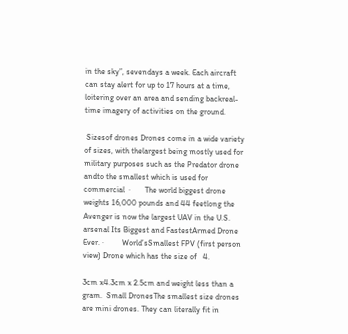in the sky”, sevendays a week. Each aircraft can stay alert for up to 17 hours at a time, loitering over an area and sending backreal-time imagery of activities on the ground.

 Sizesof drones Drones come in a wide variety of sizes, with thelargest being mostly used for military purposes such as the Predator drone andto the smallest which is used for commercial  ·       The world biggest drone weights 16,000 pounds and 44 feetlong the Avenger is now the largest UAV in the U.S. arsenal Its Biggest and FastestArmed Drone Ever. ·         World’sSmallest FPV (first person view) Drone which has the size of   4.

3cm x4.3cm x 2.5cm and weight less than a gram.  Small DronesThe smallest size drones are mini drones. They can literally fit in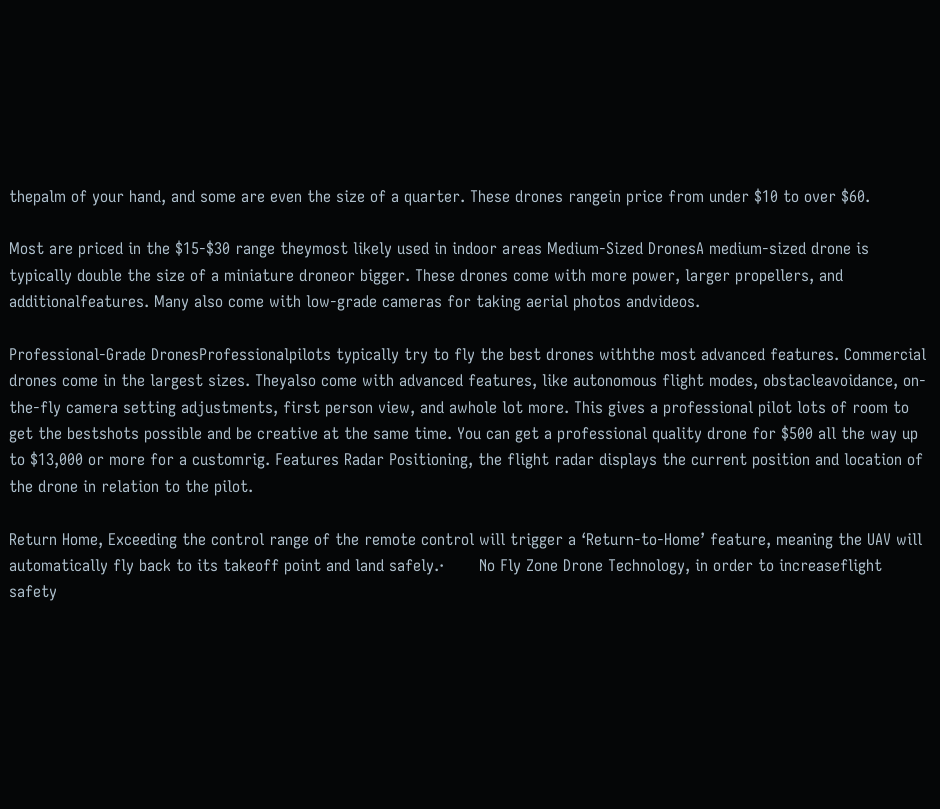thepalm of your hand, and some are even the size of a quarter. These drones rangein price from under $10 to over $60.

Most are priced in the $15-$30 range theymost likely used in indoor areas Medium-Sized DronesA medium-sized drone is typically double the size of a miniature droneor bigger. These drones come with more power, larger propellers, and additionalfeatures. Many also come with low-grade cameras for taking aerial photos andvideos.

Professional-Grade DronesProfessionalpilots typically try to fly the best drones withthe most advanced features. Commercial drones come in the largest sizes. Theyalso come with advanced features, like autonomous flight modes, obstacleavoidance, on-the-fly camera setting adjustments, first person view, and awhole lot more. This gives a professional pilot lots of room to get the bestshots possible and be creative at the same time. You can get a professional quality drone for $500 all the way up to $13,000 or more for a customrig. Features Radar Positioning, the flight radar displays the current position and location of the drone in relation to the pilot.

Return Home, Exceeding the control range of the remote control will trigger a ‘Return-to-Home’ feature, meaning the UAV will automatically fly back to its takeoff point and land safely.·       No Fly Zone Drone Technology, in order to increaseflight safety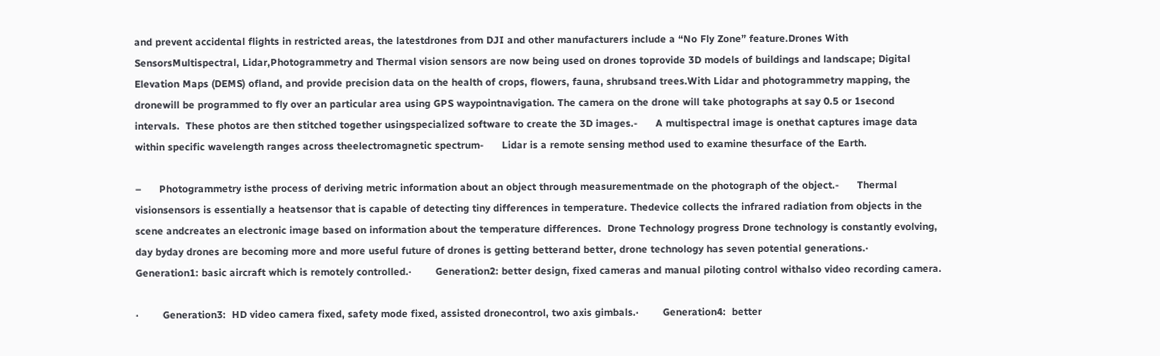and prevent accidental flights in restricted areas, the latestdrones from DJI and other manufacturers include a “No Fly Zone” feature.Drones With SensorsMultispectral, Lidar,Photogrammetry and Thermal vision sensors are now being used on drones toprovide 3D models of buildings and landscape; Digital Elevation Maps (DEMS) ofland, and provide precision data on the health of crops, flowers, fauna, shrubsand trees.With Lidar and photogrammetry mapping, the dronewill be programmed to fly over an particular area using GPS waypointnavigation. The camera on the drone will take photographs at say 0.5 or 1second intervals.  These photos are then stitched together usingspecialized software to create the 3D images.-      A multispectral image is onethat captures image data within specific wavelength ranges across theelectromagnetic spectrum-      Lidar is a remote sensing method used to examine thesurface of the Earth.

–      Photogrammetry isthe process of deriving metric information about an object through measurementmade on the photograph of the object.-      Thermal visionsensors is essentially a heatsensor that is capable of detecting tiny differences in temperature. Thedevice collects the infrared radiation from objects in the scene andcreates an electronic image based on information about the temperature differences.  Drone Technology progress Drone technology is constantly evolving, day byday drones are becoming more and more useful future of drones is getting betterand better, drone technology has seven potential generations.·        Generation1: basic aircraft which is remotely controlled.·        Generation2: better design, fixed cameras and manual piloting control withalso video recording camera.

·        Generation3:  HD video camera fixed, safety mode fixed, assisted dronecontrol, two axis gimbals.·        Generation4:  better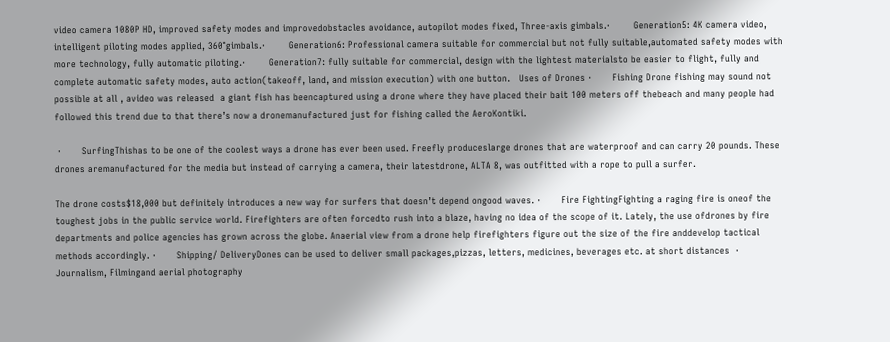video camera 1080P HD, improved safety modes and improvedobstacles avoidance, autopilot modes fixed, Three-axis gimbals.·        Generation5: 4K camera video, intelligent piloting modes applied, 360°gimbals.·        Generation6: Professional camera suitable for commercial but not fully suitable,automated safety modes with more technology, fully automatic piloting.·        Generation7: fully suitable for commercial, design with the lightest materialsto be easier to flight, fully and complete automatic safety modes, auto action(takeoff, land, and mission execution) with one button.   Uses of Drones ·       Fishing Drone fishing may sound not possible at all , avideo was released  a giant fish has beencaptured using a drone where they have placed their bait 100 meters off thebeach and many people had followed this trend due to that there’s now a dronemanufactured just for fishing called the AeroKontiki.

 ·       SurfingThishas to be one of the coolest ways a drone has ever been used. Freefly produceslarge drones that are waterproof and can carry 20 pounds. These drones aremanufactured for the media but instead of carrying a camera, their latestdrone, ALTA 8, was outfitted with a rope to pull a surfer.

The drone costs$18,000 but definitely introduces a new way for surfers that doesn’t depend ongood waves. ·       Fire FightingFighting a raging fire is oneof the toughest jobs in the public service world. Firefighters are often forcedto rush into a blaze, having no idea of the scope of it. Lately, the use ofdrones by fire departments and police agencies has grown across the globe. Anaerial view from a drone help firefighters figure out the size of the fire anddevelop tactical methods accordingly. ·       Shipping/ DeliveryDones can be used to deliver small packages,pizzas, letters, medicines, beverages etc. at short distances  ·       Journalism, Filmingand aerial photography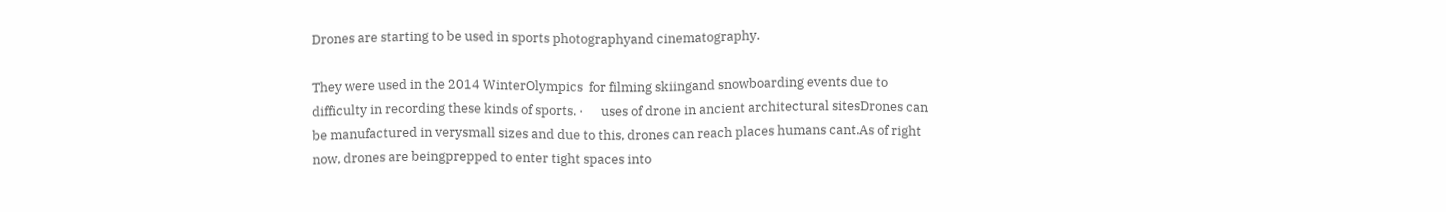Drones are starting to be used in sports photographyand cinematography.

They were used in the 2014 WinterOlympics  for filming skiingand snowboarding events due to difficulty in recording these kinds of sports. ·      uses of drone in ancient architectural sitesDrones can be manufactured in verysmall sizes and due to this, drones can reach places humans cant.As of right now, drones are beingprepped to enter tight spaces into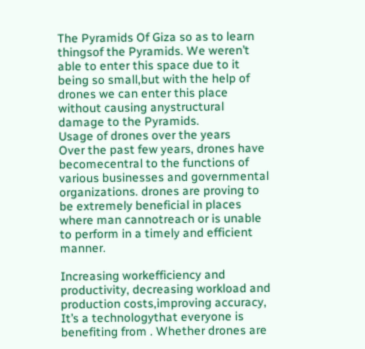The Pyramids Of Giza so as to learn thingsof the Pyramids. We weren’t able to enter this space due to it being so small,but with the help of drones we can enter this place without causing anystructural damage to the Pyramids.                   Usage of drones over the years         Over the past few years, drones have becomecentral to the functions of various businesses and governmental organizations. drones are proving to be extremely beneficial in places where man cannotreach or is unable to perform in a timely and efficient manner.

Increasing workefficiency and productivity, decreasing workload and production costs,improving accuracy,  It’s a technologythat everyone is benefiting from . Whether drones are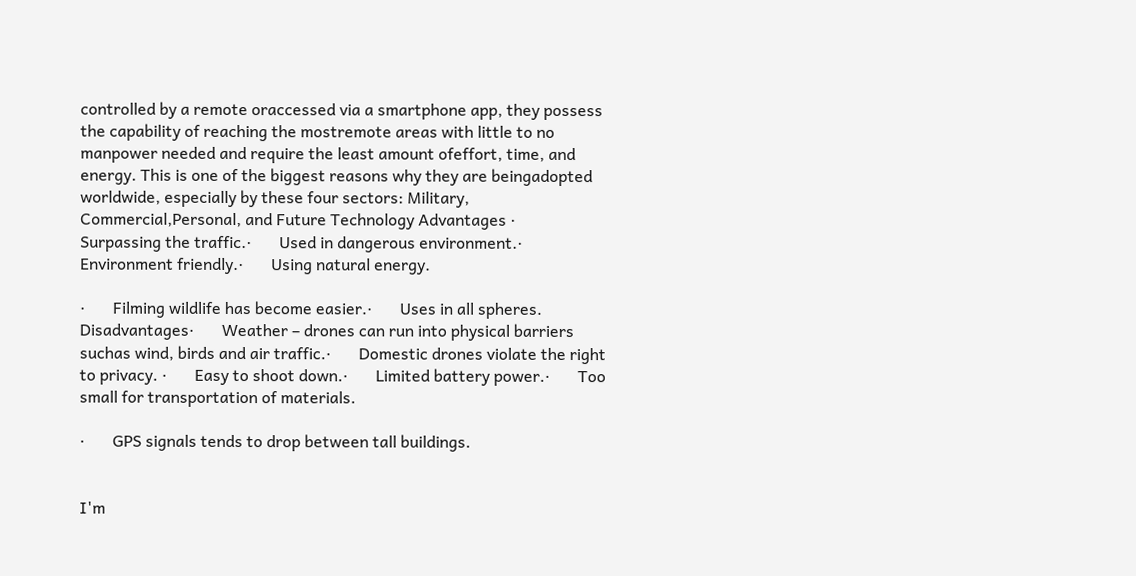controlled by a remote oraccessed via a smartphone app, they possess the capability of reaching the mostremote areas with little to no manpower needed and require the least amount ofeffort, time, and energy. This is one of the biggest reasons why they are beingadopted worldwide, especially by these four sectors: Military, Commercial,Personal, and Future Technology Advantages ·       Surpassing the traffic.·       Used in dangerous environment.·       Environment friendly.·       Using natural energy.

·       Filming wildlife has become easier.·       Uses in all spheres. Disadvantages·       Weather – drones can run into physical barriers suchas wind, birds and air traffic.·       Domestic drones violate the right to privacy. ·       Easy to shoot down.·       Limited battery power.·       Too small for transportation of materials.

·       GPS signals tends to drop between tall buildings.


I'm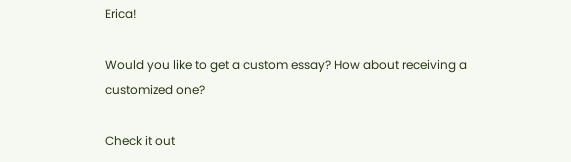Erica!

Would you like to get a custom essay? How about receiving a customized one?

Check it out